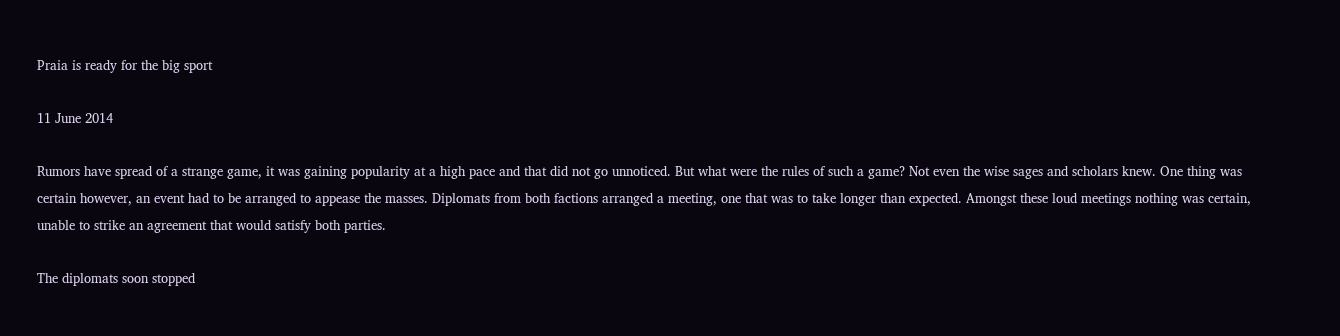Praia is ready for the big sport

11 June 2014

Rumors have spread of a strange game, it was gaining popularity at a high pace and that did not go unnoticed. But what were the rules of such a game? Not even the wise sages and scholars knew. One thing was certain however, an event had to be arranged to appease the masses. Diplomats from both factions arranged a meeting, one that was to take longer than expected. Amongst these loud meetings nothing was certain, unable to strike an agreement that would satisfy both parties.

The diplomats soon stopped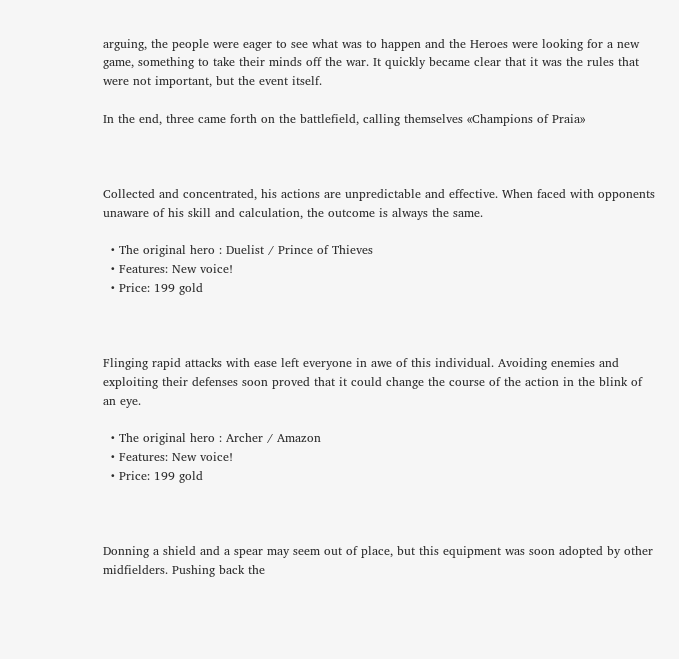arguing, the people were eager to see what was to happen and the Heroes were looking for a new game, something to take their minds off the war. It quickly became clear that it was the rules that were not important, but the event itself.

In the end, three came forth on the battlefield, calling themselves «Champions of Praia»



Collected and concentrated, his actions are unpredictable and effective. When faced with opponents unaware of his skill and calculation, the outcome is always the same.

  • The original hero : Duelist / Prince of Thieves
  • Features: New voice!
  • Price: 199 gold



Flinging rapid attacks with ease left everyone in awe of this individual. Avoiding enemies and exploiting their defenses soon proved that it could change the course of the action in the blink of an eye.

  • The original hero : Archer / Amazon
  • Features: New voice!
  • Price: 199 gold



Donning a shield and a spear may seem out of place, but this equipment was soon adopted by other midfielders. Pushing back the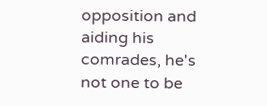opposition and aiding his comrades, he's not one to be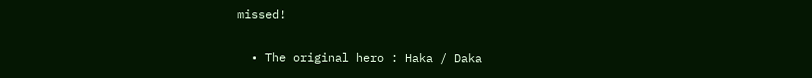missed!

  • The original hero : Haka / Daka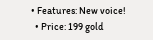• Features: New voice!
  • Price: 199 gold